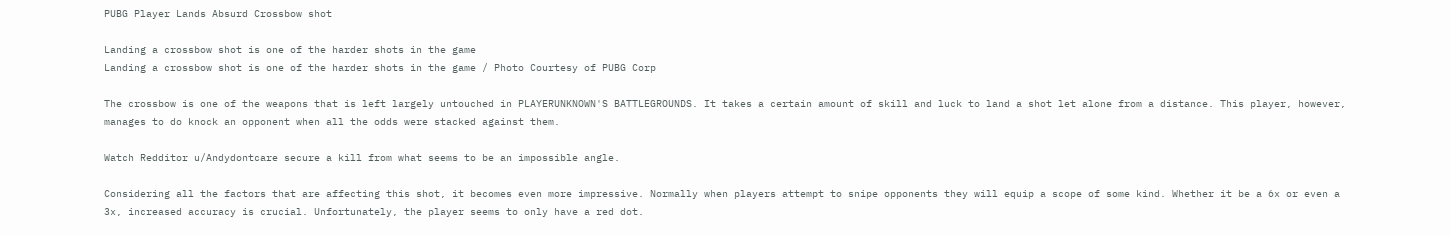PUBG Player Lands Absurd Crossbow shot

Landing a crossbow shot is one of the harder shots in the game
Landing a crossbow shot is one of the harder shots in the game / Photo Courtesy of PUBG Corp

The crossbow is one of the weapons that is left largely untouched in PLAYERUNKNOWN'S BATTLEGROUNDS. It takes a certain amount of skill and luck to land a shot let alone from a distance. This player, however, manages to do knock an opponent when all the odds were stacked against them.

Watch Redditor u/Andydontcare secure a kill from what seems to be an impossible angle.

Considering all the factors that are affecting this shot, it becomes even more impressive. Normally when players attempt to snipe opponents they will equip a scope of some kind. Whether it be a 6x or even a 3x, increased accuracy is crucial. Unfortunately, the player seems to only have a red dot.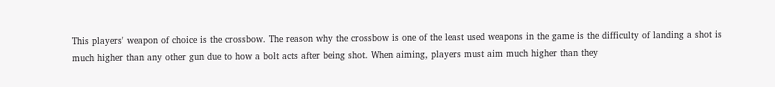This players' weapon of choice is the crossbow. The reason why the crossbow is one of the least used weapons in the game is the difficulty of landing a shot is much higher than any other gun due to how a bolt acts after being shot. When aiming, players must aim much higher than they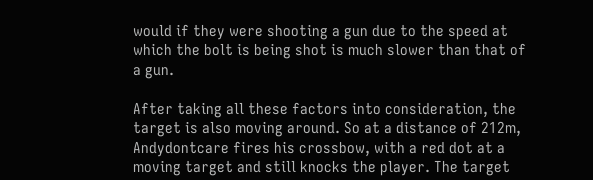would if they were shooting a gun due to the speed at which the bolt is being shot is much slower than that of a gun.

After taking all these factors into consideration, the target is also moving around. So at a distance of 212m, Andydontcare fires his crossbow, with a red dot at a moving target and still knocks the player. The target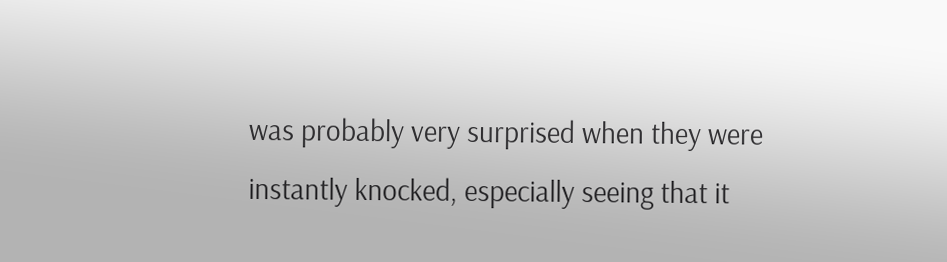was probably very surprised when they were instantly knocked, especially seeing that it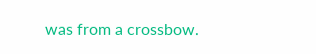was from a crossbow.